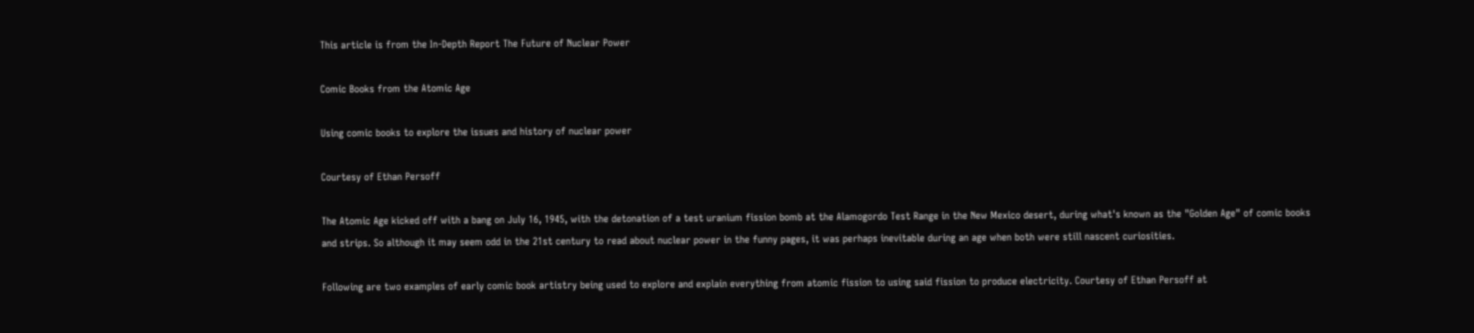This article is from the In-Depth Report The Future of Nuclear Power

Comic Books from the Atomic Age

Using comic books to explore the issues and history of nuclear power

Courtesy of Ethan Persoff

The Atomic Age kicked off with a bang on July 16, 1945, with the detonation of a test uranium fission bomb at the Alamogordo Test Range in the New Mexico desert, during what's known as the "Golden Age" of comic books and strips. So although it may seem odd in the 21st century to read about nuclear power in the funny pages, it was perhaps inevitable during an age when both were still nascent curiosities.

Following are two examples of early comic book artistry being used to explore and explain everything from atomic fission to using said fission to produce electricity. Courtesy of Ethan Persoff at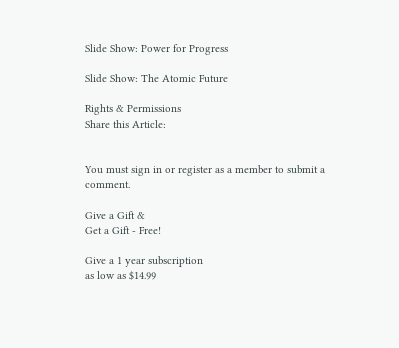Slide Show: Power for Progress

Slide Show: The Atomic Future

Rights & Permissions
Share this Article:


You must sign in or register as a member to submit a comment.

Give a Gift &
Get a Gift - Free!

Give a 1 year subscription
as low as $14.99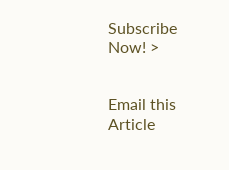Subscribe Now! >


Email this Article